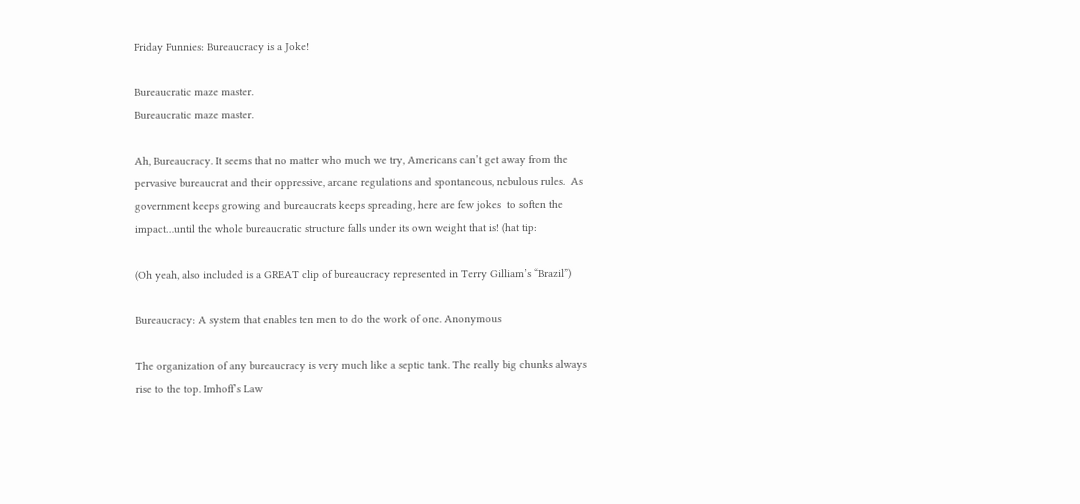Friday Funnies: Bureaucracy is a Joke!

Bureaucratic maze master.
Bureaucratic maze master.

Ah, Bureaucracy. It seems that no matter who much we try, Americans can’t get away from the pervasive bureaucrat and their oppressive, arcane regulations and spontaneous, nebulous rules.  As government keeps growing and bureaucrats keeps spreading, here are few jokes  to soften the impact…until the whole bureaucratic structure falls under its own weight that is! (hat tip:

(Oh yeah, also included is a GREAT clip of bureaucracy represented in Terry Gilliam’s “Brazil”)

Bureaucracy: A system that enables ten men to do the work of one. Anonymous

The organization of any bureaucracy is very much like a septic tank. The really big chunks always rise to the top. Imhoff’s Law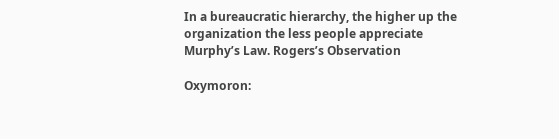In a bureaucratic hierarchy, the higher up the organization the less people appreciate Murphy’s Law. Rogers’s Observation

Oxymoron: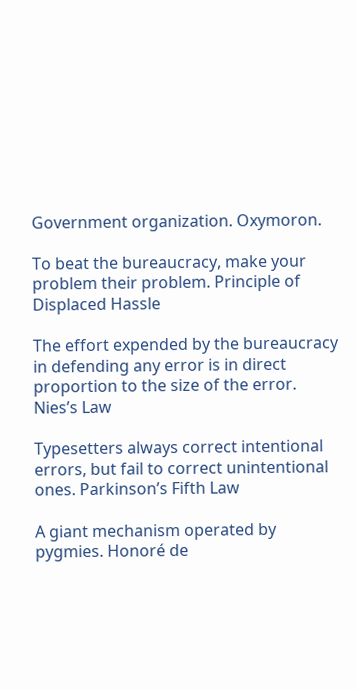Government organization. Oxymoron.

To beat the bureaucracy, make your problem their problem. Principle of Displaced Hassle

The effort expended by the bureaucracy in defending any error is in direct proportion to the size of the error. Nies’s Law

Typesetters always correct intentional errors, but fail to correct unintentional ones. Parkinson’s Fifth Law

A giant mechanism operated by pygmies. Honoré de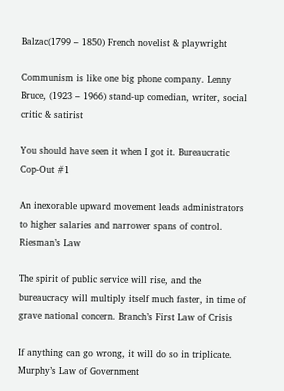Balzac(1799 – 1850) French novelist & playwright

Communism is like one big phone company. Lenny Bruce, (1923 – 1966) stand-up comedian, writer, social critic & satirist

You should have seen it when I got it. Bureaucratic Cop-Out #1

An inexorable upward movement leads administrators to higher salaries and narrower spans of control. Riesman’s Law

The spirit of public service will rise, and the bureaucracy will multiply itself much faster, in time of grave national concern. Branch’s First Law of Crisis

If anything can go wrong, it will do so in triplicate. Murphy’s Law of Government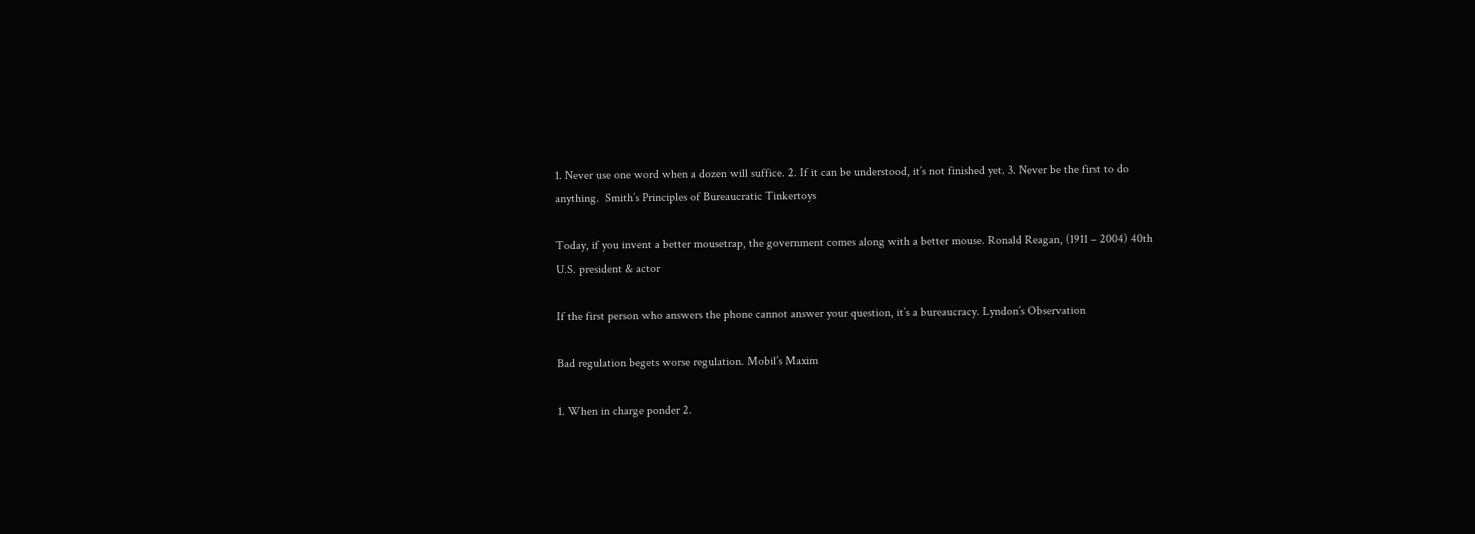1. Never use one word when a dozen will suffice. 2. If it can be understood, it’s not finished yet. 3. Never be the first to do anything.  Smith’s Principles of Bureaucratic Tinkertoys

Today, if you invent a better mousetrap, the government comes along with a better mouse. Ronald Reagan, (1911 – 2004) 40th U.S. president & actor

If the first person who answers the phone cannot answer your question, it’s a bureaucracy. Lyndon’s Observation

Bad regulation begets worse regulation. Mobil’s Maxim

1. When in charge ponder 2.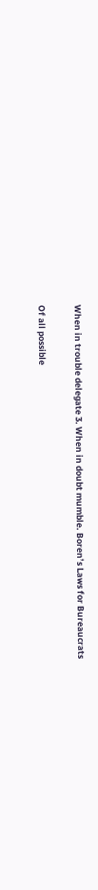When in trouble delegate 3. When in doubt mumble. Boren’s Laws for Bureaucrats

Of all possible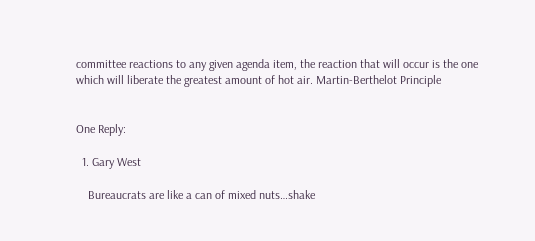committee reactions to any given agenda item, the reaction that will occur is the one which will liberate the greatest amount of hot air. Martin-Berthelot Principle


One Reply:

  1. Gary West

    Bureaucrats are like a can of mixed nuts…shake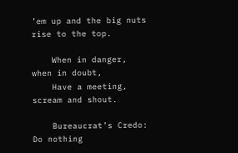’em up and the big nuts rise to the top.

    When in danger, when in doubt,
    Have a meeting, scream and shout.

    Bureaucrat’s Credo: Do nothing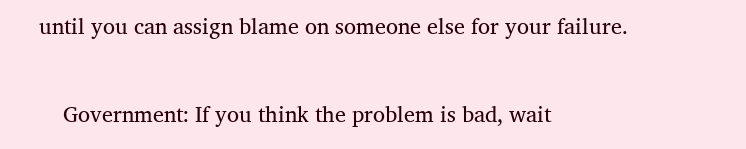until you can assign blame on someone else for your failure.

    Government: If you think the problem is bad, wait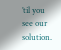’til you see our solution.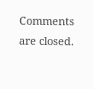Comments are closed.